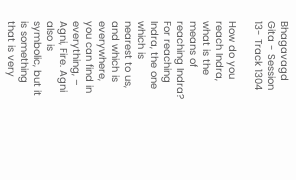Bhagavagd Gita - Session 13- Track 1304

How do you reach Indra, what is the means of reaching Indra? For reaching Indra, the one which is nearest to us, and which is everywhere, you can find in everything, – Agni, Fire. Agni also is symbolic, but it is something that is very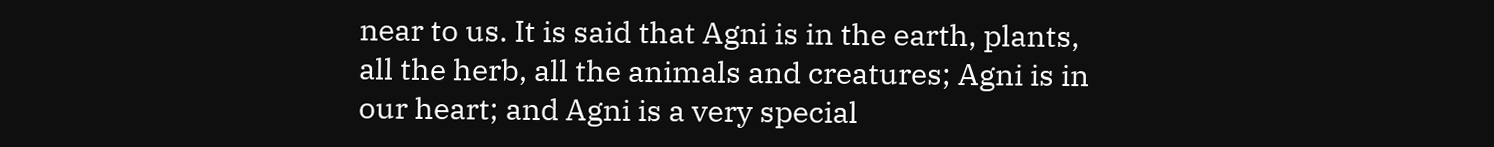near to us. It is said that Agni is in the earth, plants, all the herb, all the animals and creatures; Agni is in our heart; and Agni is a very special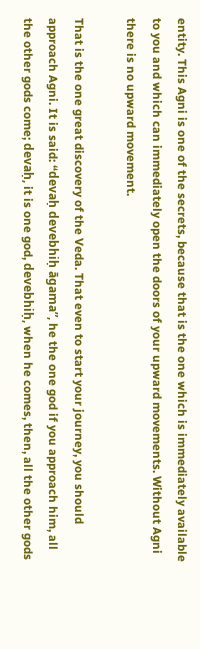entity. This Agni is one of the secrets, because that is the one which is immediately available to you and which can immediately open the doors of your upward movements. Without Agni there is no upward movement.

That is the one great discovery of the Veda. That even to start your journey, you should approach Agni. It is said: “devaḥ devebhiḥ āgama”, he the one god if you approach him, all the other gods come; devaḥ, it is one god, devebhiḥ, when he comes, then, all the other gods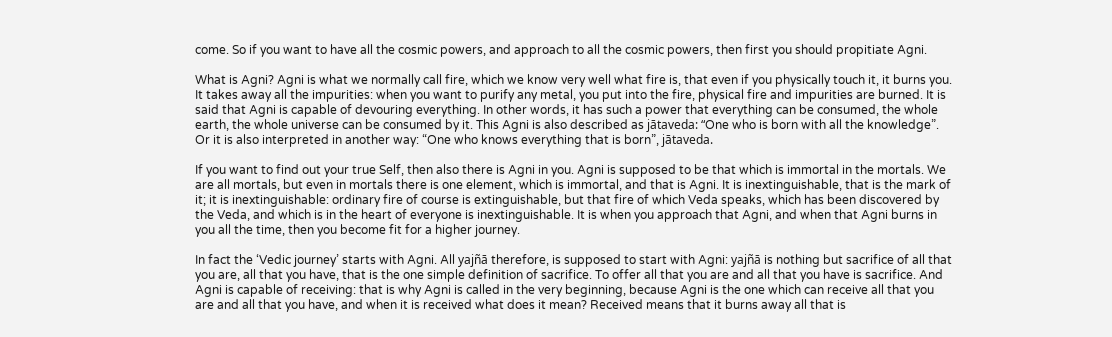come. So if you want to have all the cosmic powers, and approach to all the cosmic powers, then first you should propitiate Agni.

What is Agni? Agni is what we normally call fire, which we know very well what fire is, that even if you physically touch it, it burns you. It takes away all the impurities: when you want to purify any metal, you put into the fire, physical fire and impurities are burned. It is said that Agni is capable of devouring everything. In other words, it has such a power that everything can be consumed, the whole earth, the whole universe can be consumed by it. This Agni is also described as jātaveda: “One who is born with all the knowledge”. Or it is also interpreted in another way: “One who knows everything that is born”, jātaveda.

If you want to find out your true Self, then also there is Agni in you. Agni is supposed to be that which is immortal in the mortals. We are all mortals, but even in mortals there is one element, which is immortal, and that is Agni. It is inextinguishable, that is the mark of it; it is inextinguishable: ordinary fire of course is extinguishable, but that fire of which Veda speaks, which has been discovered by the Veda, and which is in the heart of everyone is inextinguishable. It is when you approach that Agni, and when that Agni burns in you all the time, then you become fit for a higher journey.

In fact the ‘Vedic journey’ starts with Agni. All yajñā therefore, is supposed to start with Agni: yajñā is nothing but sacrifice of all that you are, all that you have, that is the one simple definition of sacrifice. To offer all that you are and all that you have is sacrifice. And Agni is capable of receiving: that is why Agni is called in the very beginning, because Agni is the one which can receive all that you are and all that you have, and when it is received what does it mean? Received means that it burns away all that is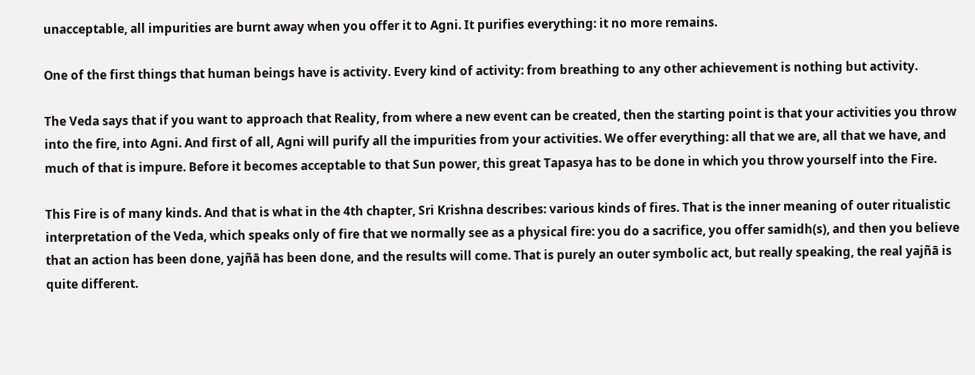unacceptable, all impurities are burnt away when you offer it to Agni. It purifies everything: it no more remains.

One of the first things that human beings have is activity. Every kind of activity: from breathing to any other achievement is nothing but activity.

The Veda says that if you want to approach that Reality, from where a new event can be created, then the starting point is that your activities you throw into the fire, into Agni. And first of all, Agni will purify all the impurities from your activities. We offer everything: all that we are, all that we have, and much of that is impure. Before it becomes acceptable to that Sun power, this great Tapasya has to be done in which you throw yourself into the Fire.

This Fire is of many kinds. And that is what in the 4th chapter, Sri Krishna describes: various kinds of fires. That is the inner meaning of outer ritualistic interpretation of the Veda, which speaks only of fire that we normally see as a physical fire: you do a sacrifice, you offer samidh(s), and then you believe that an action has been done, yajñā has been done, and the results will come. That is purely an outer symbolic act, but really speaking, the real yajñā is quite different.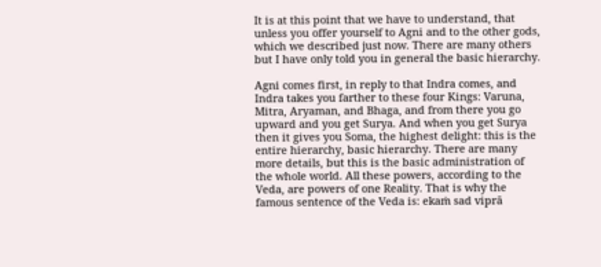It is at this point that we have to understand, that unless you offer yourself to Agni and to the other gods, which we described just now. There are many others but I have only told you in general the basic hierarchy.

Agni comes first, in reply to that Indra comes, and Indra takes you farther to these four Kings: Varuna, Mitra, Aryaman, and Bhaga, and from there you go upward and you get Surya. And when you get Surya then it gives you Soma, the highest delight: this is the entire hierarchy, basic hierarchy. There are many more details, but this is the basic administration of the whole world. All these powers, according to the Veda, are powers of one Reality. That is why the famous sentence of the Veda is: ekaṁ sad viprā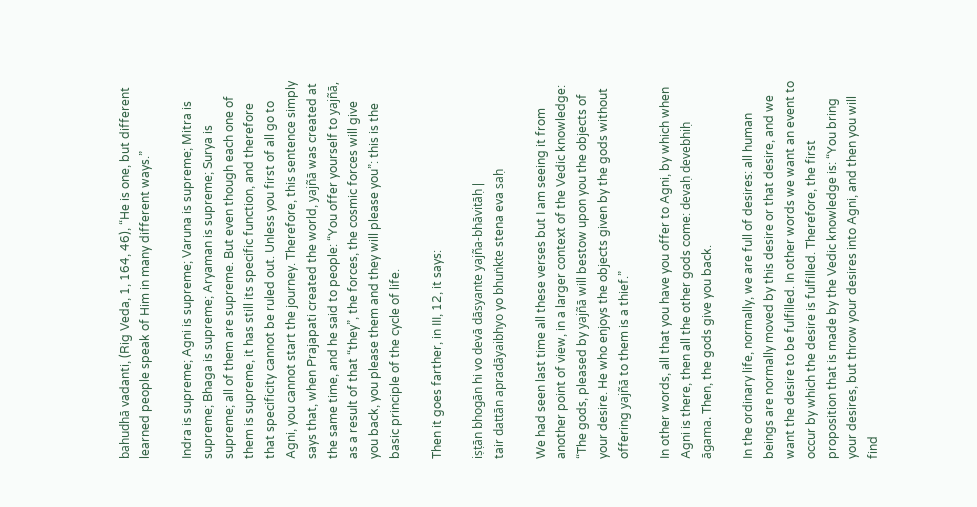bahudhā vadanti, (Rig Veda, 1, 164, 46), “He is one, but different learned people speak of Him in many different ways.”

Indra is supreme; Agni is supreme; Varuna is supreme; Mitra is supreme; Bhaga is supreme; Aryaman is supreme; Surya is supreme; all of them are supreme. But even though each one of them is supreme, it has still its specific function, and therefore that specificity cannot be ruled out. Unless you first of all go to Agni, you cannot start the journey. Therefore, this sentence simply says that, when Prajapati created the world, yajñā was created at the same time, and he said to people: “You offer yourself to yajñā, as a result of that “they”, the forces, the cosmic forces will give you back, you please them and they will please you”: this is the basic principle of the cycle of life.

Then it goes farther, in III, 12, it says:

iṣṭān bhogān hi vo devā dāsyante yajña-bhāvitāḥ |
tair dattān apradāyaibhyo yo bhuṅkte stena eva saḥ

We had seen last time all these verses but I am seeing it from another point of view, in a larger context of the Vedic knowledge: “The gods, pleased by yajñā will bestow upon you the objects of your desire. He who enjoys the objects given by the gods without offering yajñā to them is a thief.”

In other words, all that you have you offer to Agni, by which when Agni is there, then all the other gods come: devaḥ devebhiḥ āgama. Then, the gods give you back.

In the ordinary life, normally, we are full of desires: all human beings are normally moved by this desire or that desire, and we want the desire to be fulfilled. In other words we want an event to occur by which the desire is fulfilled. Therefore, the first proposition that is made by the Vedic knowledge is: “You bring your desires, but throw your desires into Agni, and then you will find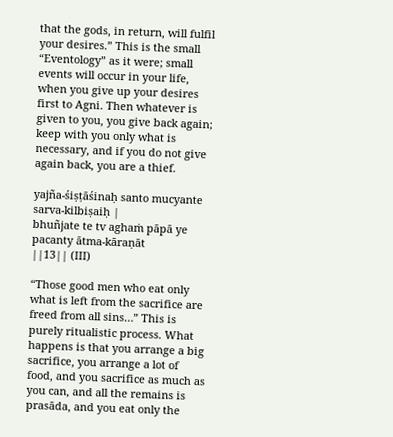that the gods, in return, will fulfil your desires.” This is the small “Eventology” as it were; small events will occur in your life, when you give up your desires first to Agni. Then whatever is given to you, you give back again; keep with you only what is necessary, and if you do not give again back, you are a thief.

yajña-śiṣṭāśinaḥ santo mucyante sarva-kilbiṣaiḥ |
bhuñjate te tv aghaṁ pāpā ye pacanty ātma-kāraṇāt
||13|| (III)

“Those good men who eat only what is left from the sacrifice are freed from all sins…” This is purely ritualistic process. What happens is that you arrange a big sacrifice, you arrange a lot of food, and you sacrifice as much as you can, and all the remains is prasāda, and you eat only the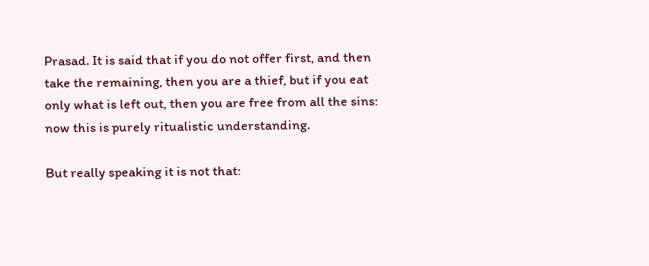Prasad. It is said that if you do not offer first, and then take the remaining, then you are a thief, but if you eat only what is left out, then you are free from all the sins: now this is purely ritualistic understanding.

But really speaking it is not that: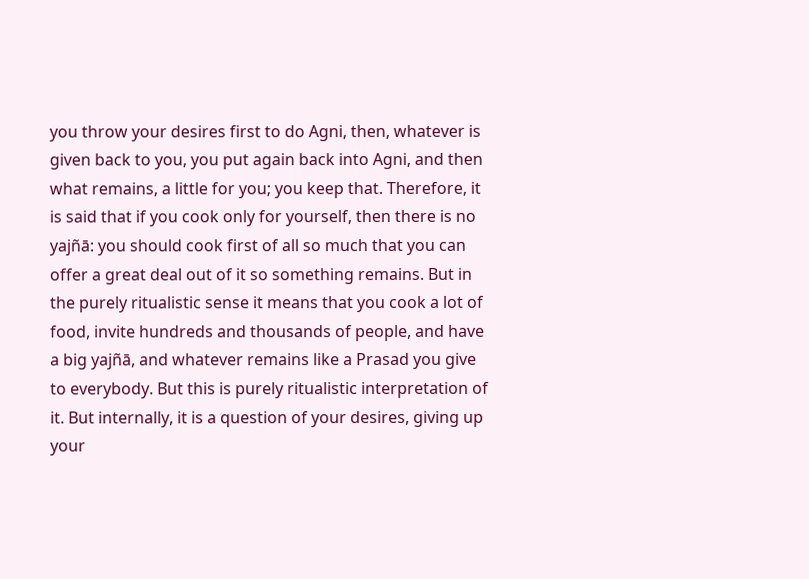you throw your desires first to do Agni, then, whatever is given back to you, you put again back into Agni, and then what remains, a little for you; you keep that. Therefore, it is said that if you cook only for yourself, then there is no yajñā: you should cook first of all so much that you can offer a great deal out of it so something remains. But in the purely ritualistic sense it means that you cook a lot of food, invite hundreds and thousands of people, and have a big yajñā, and whatever remains like a Prasad you give to everybody. But this is purely ritualistic interpretation of it. But internally, it is a question of your desires, giving up your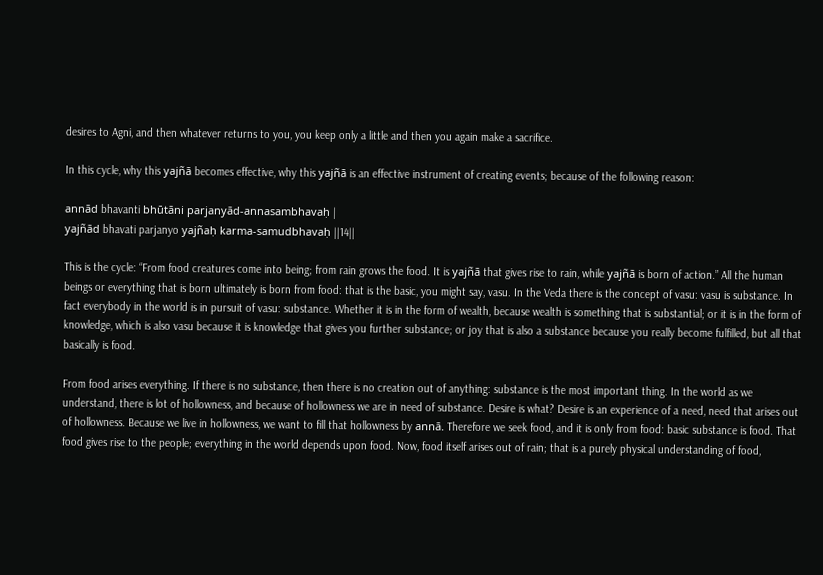desires to Agni, and then whatever returns to you, you keep only a little and then you again make a sacrifice.

In this cycle, why this yajñā becomes effective, why this yajñā is an effective instrument of creating events; because of the following reason:

annād bhavanti bhūtāni parjanyād-annasambhavaḥ |
yajñād bhavati parjanyo yajñaḥ karma-samudbhavaḥ ||14||

This is the cycle: “From food creatures come into being; from rain grows the food. It is yajñā that gives rise to rain, while yajñā is born of action.” All the human beings or everything that is born ultimately is born from food: that is the basic, you might say, vasu. In the Veda there is the concept of vasu: vasu is substance. In fact everybody in the world is in pursuit of vasu: substance. Whether it is in the form of wealth, because wealth is something that is substantial; or it is in the form of knowledge, which is also vasu because it is knowledge that gives you further substance; or joy that is also a substance because you really become fulfilled, but all that basically is food.

From food arises everything. If there is no substance, then there is no creation out of anything: substance is the most important thing. In the world as we understand, there is lot of hollowness, and because of hollowness we are in need of substance. Desire is what? Desire is an experience of a need, need that arises out of hollowness. Because we live in hollowness, we want to fill that hollowness by annā. Therefore we seek food, and it is only from food: basic substance is food. That food gives rise to the people; everything in the world depends upon food. Now, food itself arises out of rain; that is a purely physical understanding of food,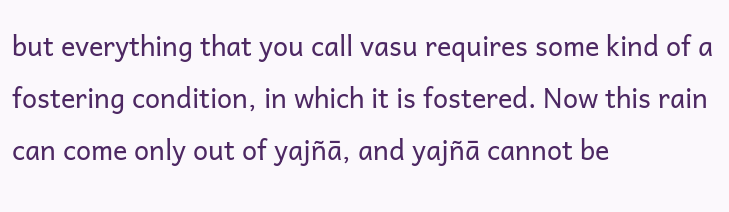but everything that you call vasu requires some kind of a fostering condition, in which it is fostered. Now this rain can come only out of yajñā, and yajñā cannot be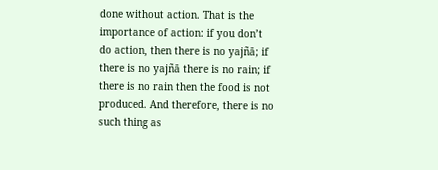done without action. That is the importance of action: if you don’t do action, then there is no yajñā; if there is no yajñā there is no rain; if there is no rain then the food is not produced. And therefore, there is no such thing as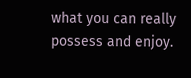what you can really possess and enjoy.